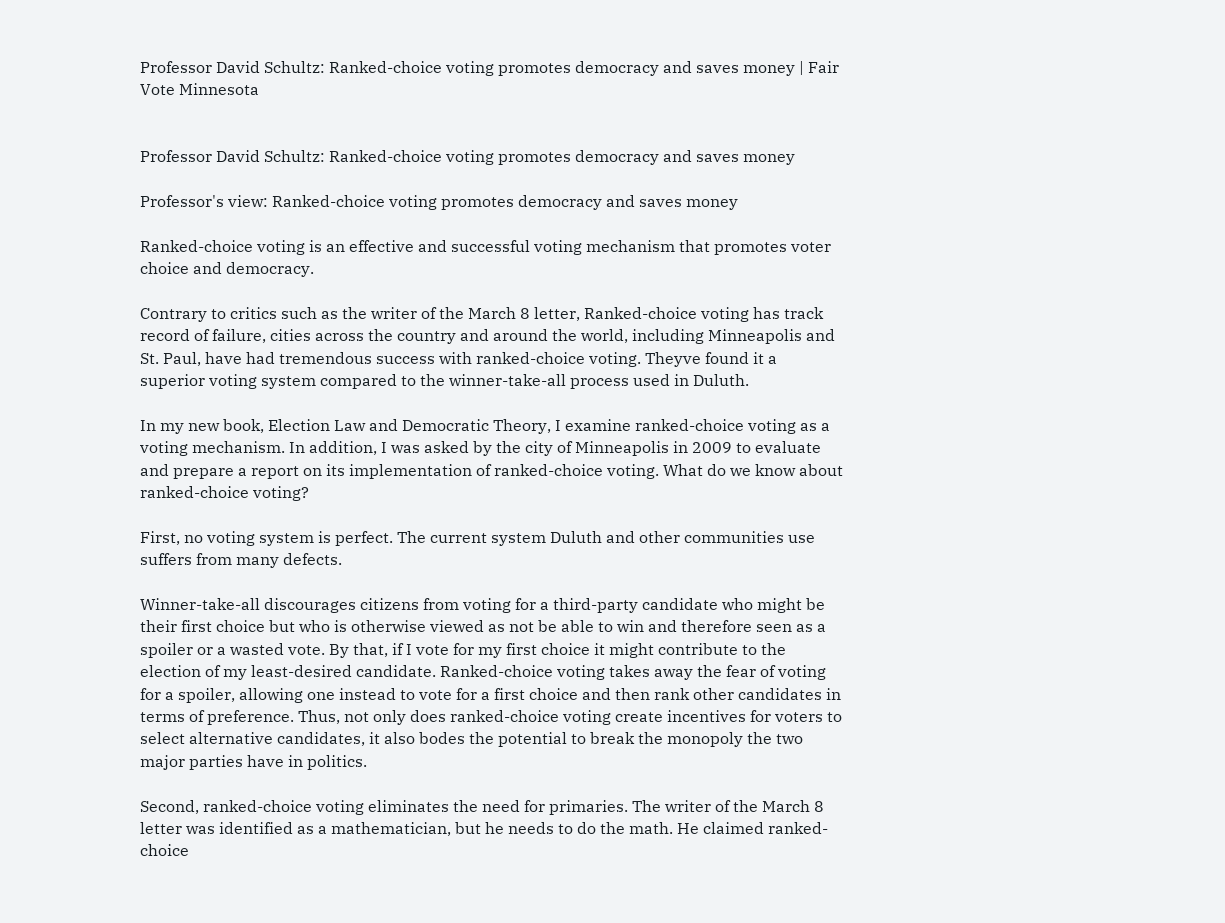Professor David Schultz: Ranked-choice voting promotes democracy and saves money | Fair Vote Minnesota


Professor David Schultz: Ranked-choice voting promotes democracy and saves money

Professor's view: Ranked-choice voting promotes democracy and saves money

Ranked-choice voting is an effective and successful voting mechanism that promotes voter choice and democracy.

Contrary to critics such as the writer of the March 8 letter, Ranked-choice voting has track record of failure, cities across the country and around the world, including Minneapolis and St. Paul, have had tremendous success with ranked-choice voting. Theyve found it a superior voting system compared to the winner-take-all process used in Duluth.

In my new book, Election Law and Democratic Theory, I examine ranked-choice voting as a voting mechanism. In addition, I was asked by the city of Minneapolis in 2009 to evaluate and prepare a report on its implementation of ranked-choice voting. What do we know about ranked-choice voting?

First, no voting system is perfect. The current system Duluth and other communities use suffers from many defects.

Winner-take-all discourages citizens from voting for a third-party candidate who might be their first choice but who is otherwise viewed as not be able to win and therefore seen as a spoiler or a wasted vote. By that, if I vote for my first choice it might contribute to the election of my least-desired candidate. Ranked-choice voting takes away the fear of voting for a spoiler, allowing one instead to vote for a first choice and then rank other candidates in terms of preference. Thus, not only does ranked-choice voting create incentives for voters to select alternative candidates, it also bodes the potential to break the monopoly the two major parties have in politics.

Second, ranked-choice voting eliminates the need for primaries. The writer of the March 8 letter was identified as a mathematician, but he needs to do the math. He claimed ranked-choice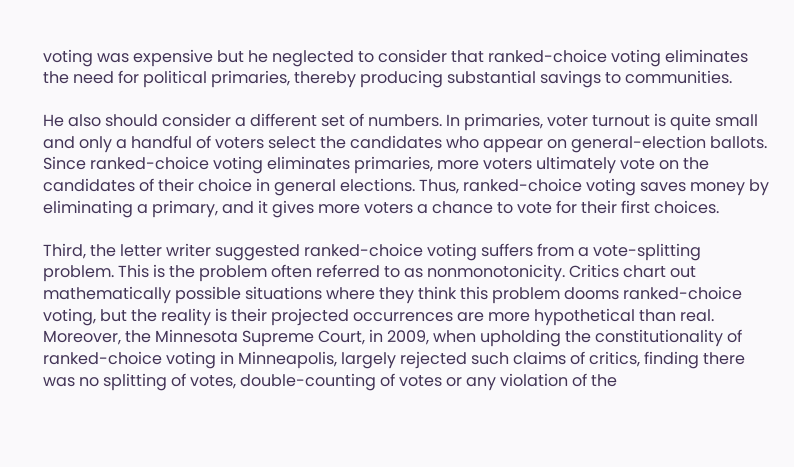voting was expensive but he neglected to consider that ranked-choice voting eliminates the need for political primaries, thereby producing substantial savings to communities.

He also should consider a different set of numbers. In primaries, voter turnout is quite small and only a handful of voters select the candidates who appear on general-election ballots. Since ranked-choice voting eliminates primaries, more voters ultimately vote on the candidates of their choice in general elections. Thus, ranked-choice voting saves money by eliminating a primary, and it gives more voters a chance to vote for their first choices.

Third, the letter writer suggested ranked-choice voting suffers from a vote-splitting problem. This is the problem often referred to as nonmonotonicity. Critics chart out mathematically possible situations where they think this problem dooms ranked-choice voting, but the reality is their projected occurrences are more hypothetical than real. Moreover, the Minnesota Supreme Court, in 2009, when upholding the constitutionality of ranked-choice voting in Minneapolis, largely rejected such claims of critics, finding there was no splitting of votes, double-counting of votes or any violation of the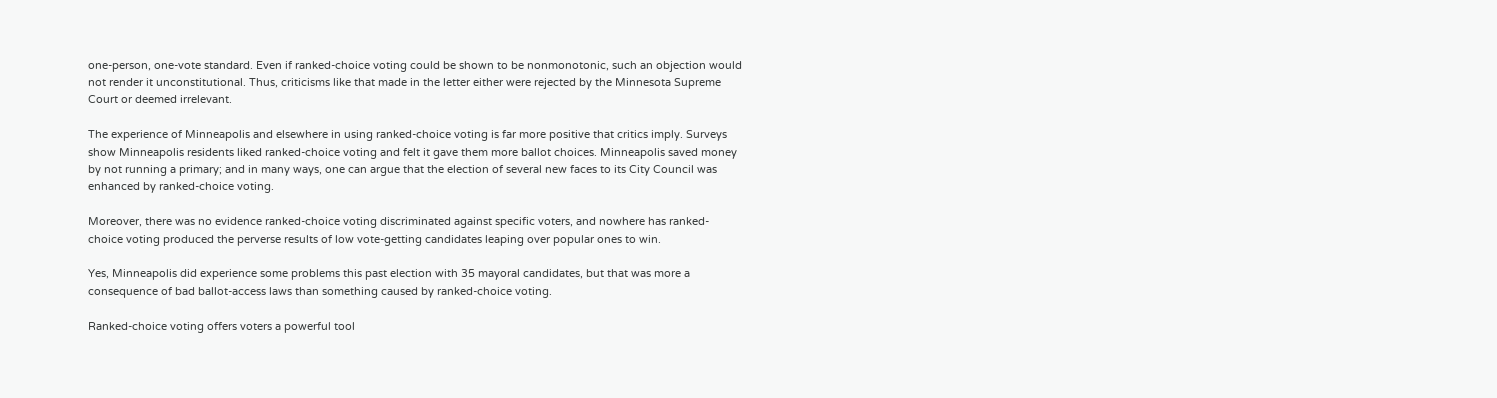one-person, one-vote standard. Even if ranked-choice voting could be shown to be nonmonotonic, such an objection would not render it unconstitutional. Thus, criticisms like that made in the letter either were rejected by the Minnesota Supreme Court or deemed irrelevant.

The experience of Minneapolis and elsewhere in using ranked-choice voting is far more positive that critics imply. Surveys show Minneapolis residents liked ranked-choice voting and felt it gave them more ballot choices. Minneapolis saved money by not running a primary; and in many ways, one can argue that the election of several new faces to its City Council was enhanced by ranked-choice voting.

Moreover, there was no evidence ranked-choice voting discriminated against specific voters, and nowhere has ranked-choice voting produced the perverse results of low vote-getting candidates leaping over popular ones to win.

Yes, Minneapolis did experience some problems this past election with 35 mayoral candidates, but that was more a consequence of bad ballot-access laws than something caused by ranked-choice voting.

Ranked-choice voting offers voters a powerful tool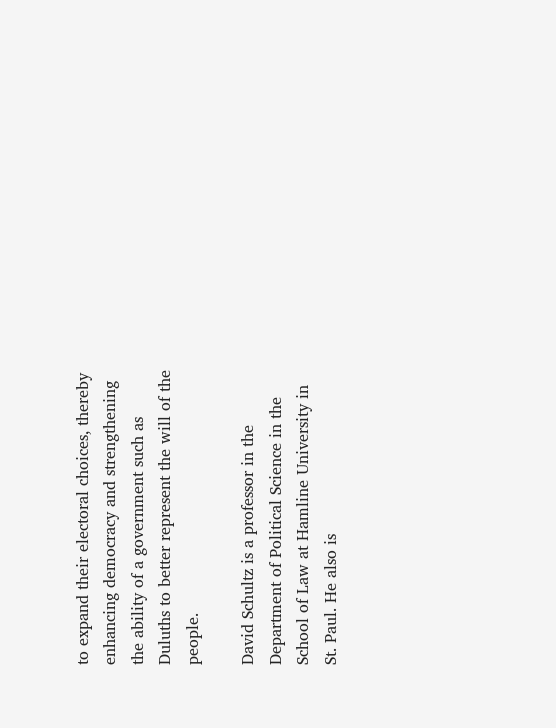to expand their electoral choices, thereby enhancing democracy and strengthening the ability of a government such as Duluths to better represent the will of the people.

David Schultz is a professor in the Department of Political Science in the School of Law at Hamline University in St. Paul. He also is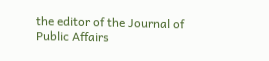the editor of the Journal of Public Affairs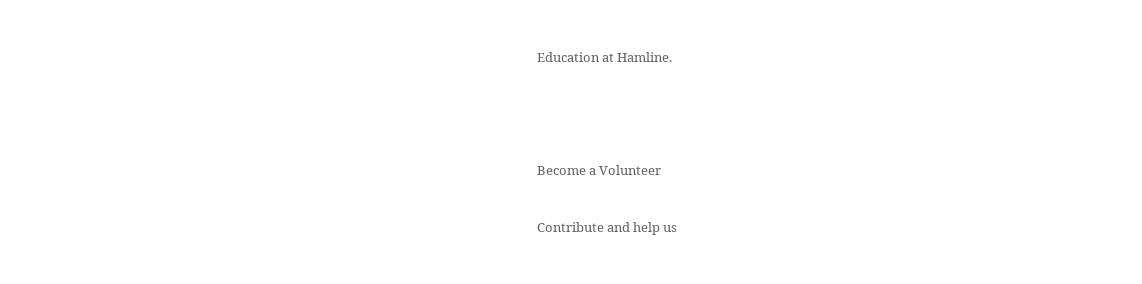Education at Hamline.





Become a Volunteer


Contribute and help us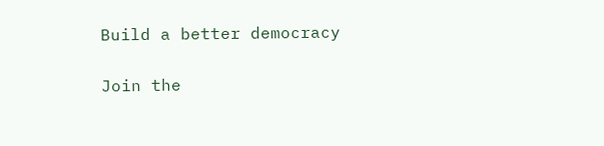Build a better democracy

Join the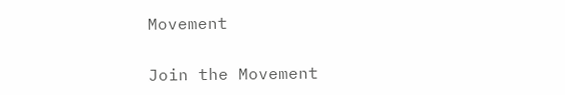Movement

Join the Movement